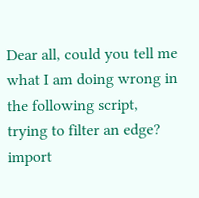Dear all, could you tell me what I am doing wrong in the following script, trying to filter an edge?
import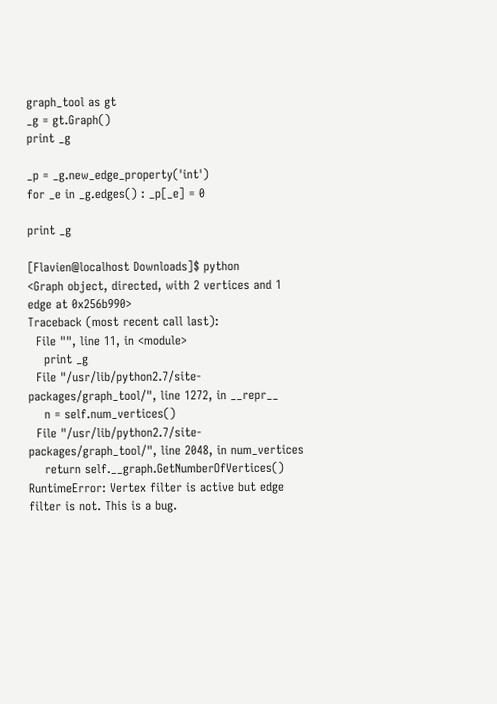graph_tool as gt
_g = gt.Graph()
print _g

_p = _g.new_edge_property('int')
for _e in _g.edges() : _p[_e] = 0

print _g

[Flavien@localhost Downloads]$ python
<Graph object, directed, with 2 vertices and 1 edge at 0x256b990>
Traceback (most recent call last):
  File "", line 11, in <module>
    print _g
  File "/usr/lib/python2.7/site-packages/graph_tool/", line 1272, in __repr__
    n = self.num_vertices()
  File "/usr/lib/python2.7/site-packages/graph_tool/", line 2048, in num_vertices
    return self.__graph.GetNumberOfVertices()
RuntimeError: Vertex filter is active but edge filter is not. This is a bug.